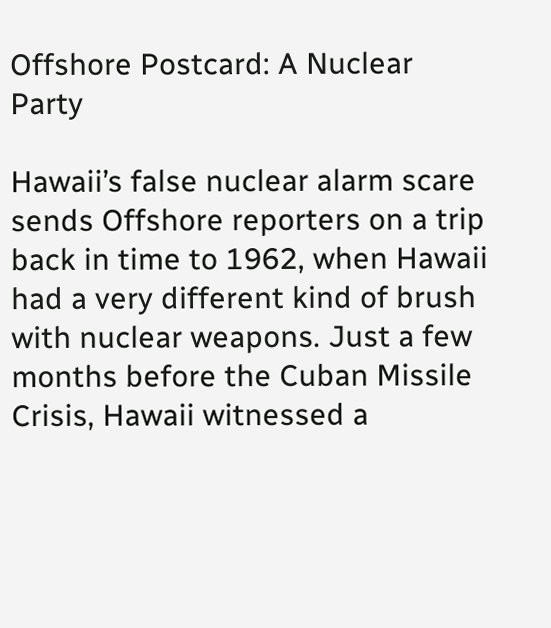Offshore Postcard: A Nuclear Party

Hawaii’s false nuclear alarm scare sends Offshore reporters on a trip back in time to 1962, when Hawaii had a very different kind of brush with nuclear weapons. Just a few months before the Cuban Missile Crisis, Hawaii witnessed a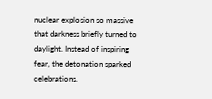nuclear explosion so massive that darkness briefly turned to daylight. Instead of inspiring fear, the detonation sparked celebrations.